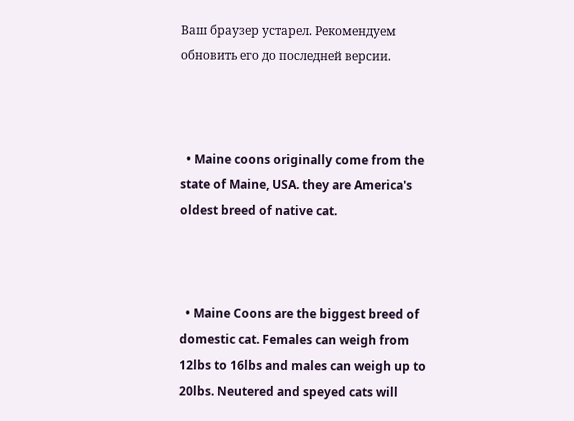Ваш браузер устарел. Рекомендуем обновить его до последней версии.



  • Maine coons originally come from the state of Maine, USA. they are America's oldest breed of native cat.



  • Maine Coons are the biggest breed of domestic cat. Females can weigh from 12lbs to 16lbs and males can weigh up to 20lbs. Neutered and speyed cats will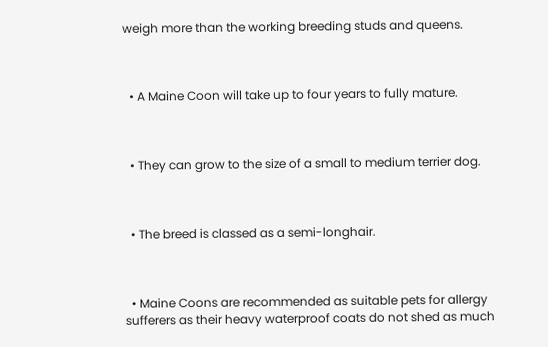weigh more than the working breeding studs and queens.



  • A Maine Coon will take up to four years to fully mature.



  • They can grow to the size of a small to medium terrier dog.



  • The breed is classed as a semi-longhair.



  • Maine Coons are recommended as suitable pets for allergy sufferers as their heavy waterproof coats do not shed as much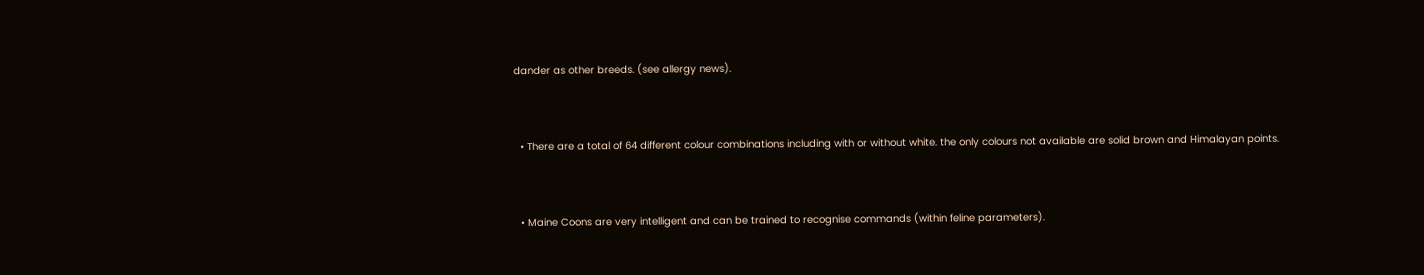dander as other breeds. (see allergy news).



  • There are a total of 64 different colour combinations including with or without white. the only colours not available are solid brown and Himalayan points.



  • Maine Coons are very intelligent and can be trained to recognise commands (within feline parameters).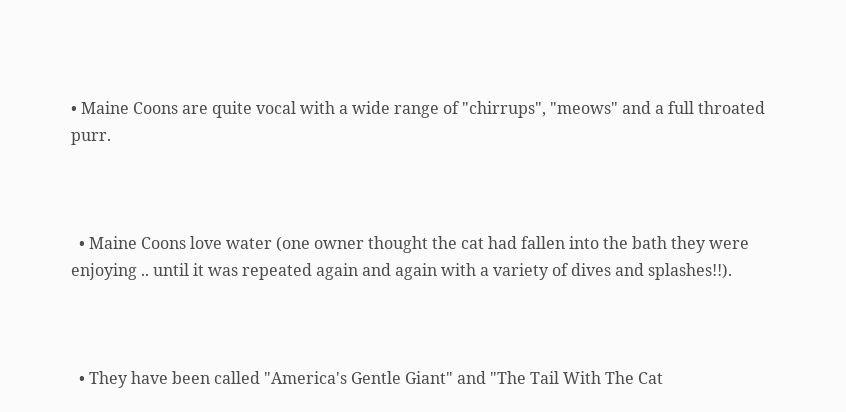• Maine Coons are quite vocal with a wide range of "chirrups", "meows" and a full throated purr.



  • Maine Coons love water (one owner thought the cat had fallen into the bath they were enjoying .. until it was repeated again and again with a variety of dives and splashes!!).



  • They have been called "America's Gentle Giant" and "The Tail With The Cat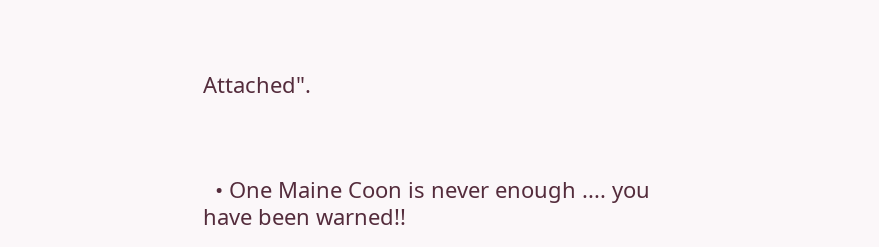Attached".



  • One Maine Coon is never enough .... you have been warned!!